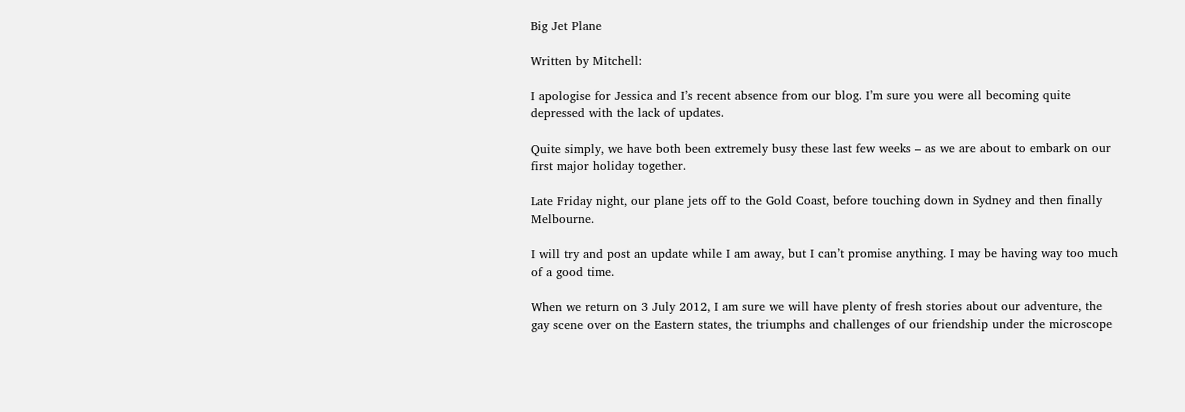Big Jet Plane

Written by Mitchell:

I apologise for Jessica and I’s recent absence from our blog. I’m sure you were all becoming quite depressed with the lack of updates.

Quite simply, we have both been extremely busy these last few weeks – as we are about to embark on our first major holiday together.

Late Friday night, our plane jets off to the Gold Coast, before touching down in Sydney and then finally Melbourne.

I will try and post an update while I am away, but I can’t promise anything. I may be having way too much of a good time.

When we return on 3 July 2012, I am sure we will have plenty of fresh stories about our adventure, the gay scene over on the Eastern states, the triumphs and challenges of our friendship under the microscope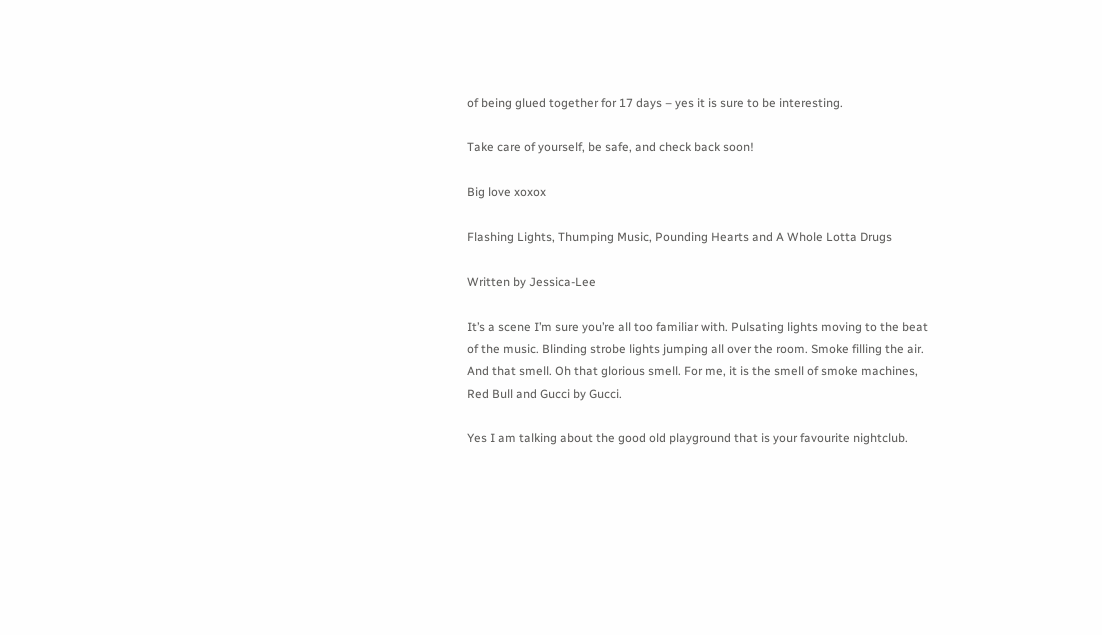of being glued together for 17 days – yes it is sure to be interesting.

Take care of yourself, be safe, and check back soon!

Big love xoxox

Flashing Lights, Thumping Music, Pounding Hearts and A Whole Lotta Drugs

Written by Jessica-Lee

It’s a scene I’m sure you’re all too familiar with. Pulsating lights moving to the beat of the music. Blinding strobe lights jumping all over the room. Smoke filling the air. And that smell. Oh that glorious smell. For me, it is the smell of smoke machines, Red Bull and Gucci by Gucci.

Yes I am talking about the good old playground that is your favourite nightclub.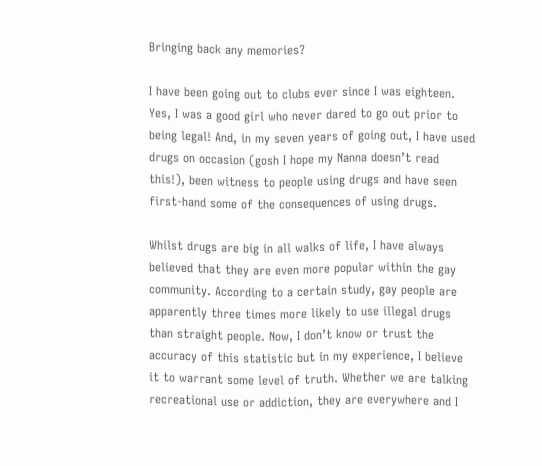Bringing back any memories?

I have been going out to clubs ever since I was eighteen. Yes, I was a good girl who never dared to go out prior to being legal! And, in my seven years of going out, I have used drugs on occasion (gosh I hope my Nanna doesn’t read this!), been witness to people using drugs and have seen first-hand some of the consequences of using drugs.

Whilst drugs are big in all walks of life, I have always believed that they are even more popular within the gay community. According to a certain study, gay people are apparently three times more likely to use illegal drugs than straight people. Now, I don’t know or trust the accuracy of this statistic but in my experience, I believe it to warrant some level of truth. Whether we are talking recreational use or addiction, they are everywhere and I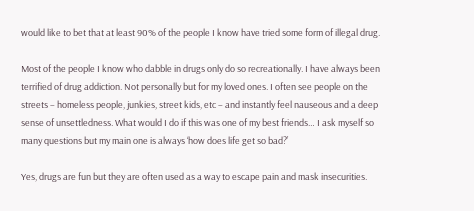would like to bet that at least 90% of the people I know have tried some form of illegal drug.

Most of the people I know who dabble in drugs only do so recreationally. I have always been terrified of drug addiction. Not personally but for my loved ones. I often see people on the streets – homeless people, junkies, street kids, etc – and instantly feel nauseous and a deep sense of unsettledness. What would I do if this was one of my best friends… I ask myself so many questions but my main one is always ‘how does life get so bad?’

Yes, drugs are fun but they are often used as a way to escape pain and mask insecurities.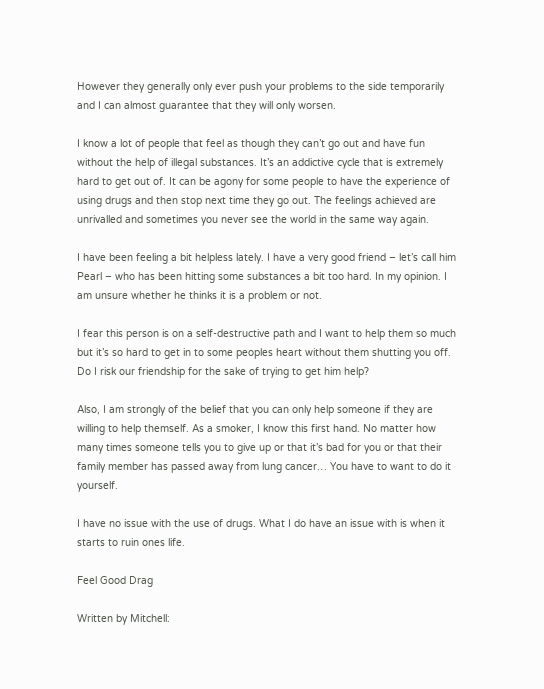However they generally only ever push your problems to the side temporarily and I can almost guarantee that they will only worsen.

I know a lot of people that feel as though they can’t go out and have fun without the help of illegal substances. It’s an addictive cycle that is extremely hard to get out of. It can be agony for some people to have the experience of using drugs and then stop next time they go out. The feelings achieved are unrivalled and sometimes you never see the world in the same way again.

I have been feeling a bit helpless lately. I have a very good friend – let’s call him Pearl – who has been hitting some substances a bit too hard. In my opinion. I am unsure whether he thinks it is a problem or not.

I fear this person is on a self-destructive path and I want to help them so much but it’s so hard to get in to some peoples heart without them shutting you off. Do I risk our friendship for the sake of trying to get him help?

Also, I am strongly of the belief that you can only help someone if they are willing to help themself. As a smoker, I know this first hand. No matter how many times someone tells you to give up or that it’s bad for you or that their family member has passed away from lung cancer… You have to want to do it yourself.

I have no issue with the use of drugs. What I do have an issue with is when it starts to ruin ones life.

Feel Good Drag

Written by Mitchell: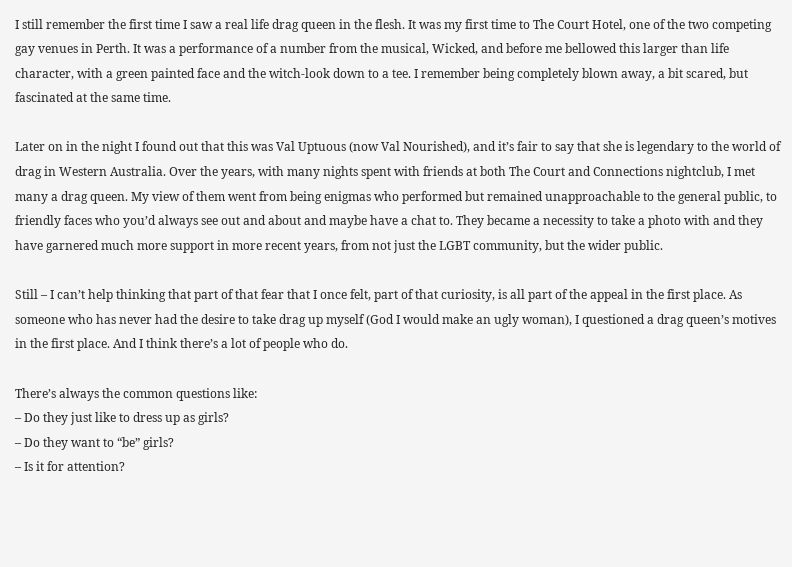I still remember the first time I saw a real life drag queen in the flesh. It was my first time to The Court Hotel, one of the two competing gay venues in Perth. It was a performance of a number from the musical, Wicked, and before me bellowed this larger than life character, with a green painted face and the witch-look down to a tee. I remember being completely blown away, a bit scared, but fascinated at the same time.

Later on in the night I found out that this was Val Uptuous (now Val Nourished), and it’s fair to say that she is legendary to the world of drag in Western Australia. Over the years, with many nights spent with friends at both The Court and Connections nightclub, I met many a drag queen. My view of them went from being enigmas who performed but remained unapproachable to the general public, to friendly faces who you’d always see out and about and maybe have a chat to. They became a necessity to take a photo with and they have garnered much more support in more recent years, from not just the LGBT community, but the wider public.

Still – I can’t help thinking that part of that fear that I once felt, part of that curiosity, is all part of the appeal in the first place. As someone who has never had the desire to take drag up myself (God I would make an ugly woman), I questioned a drag queen’s motives in the first place. And I think there’s a lot of people who do.

There’s always the common questions like:
– Do they just like to dress up as girls?
– Do they want to “be” girls?
– Is it for attention?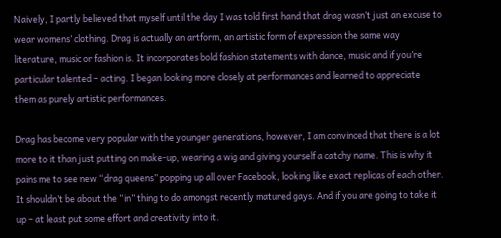Naively, I partly believed that myself until the day I was told first hand that drag wasn’t just an excuse to wear womens’ clothing. Drag is actually an artform, an artistic form of expression the same way literature, music or fashion is. It incorporates bold fashion statements with dance, music and if you’re particular talented – acting. I began looking more closely at performances and learned to appreciate them as purely artistic performances.

Drag has become very popular with the younger generations, however, I am convinced that there is a lot more to it than just putting on make-up, wearing a wig and giving yourself a catchy name. This is why it pains me to see new “drag queens” popping up all over Facebook, looking like exact replicas of each other. It shouldn’t be about the “in” thing to do amongst recently matured gays. And if you are going to take it up – at least put some effort and creativity into it.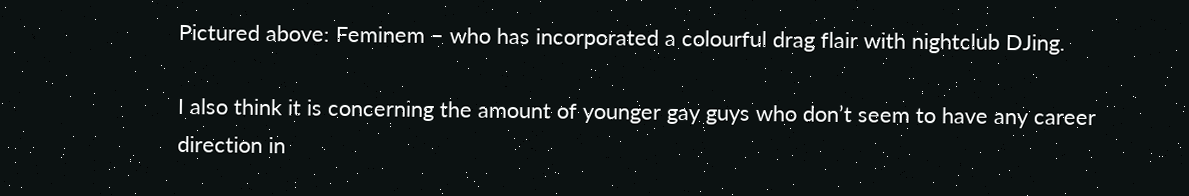Pictured above: Feminem – who has incorporated a colourful drag flair with nightclub DJing.

I also think it is concerning the amount of younger gay guys who don’t seem to have any career direction in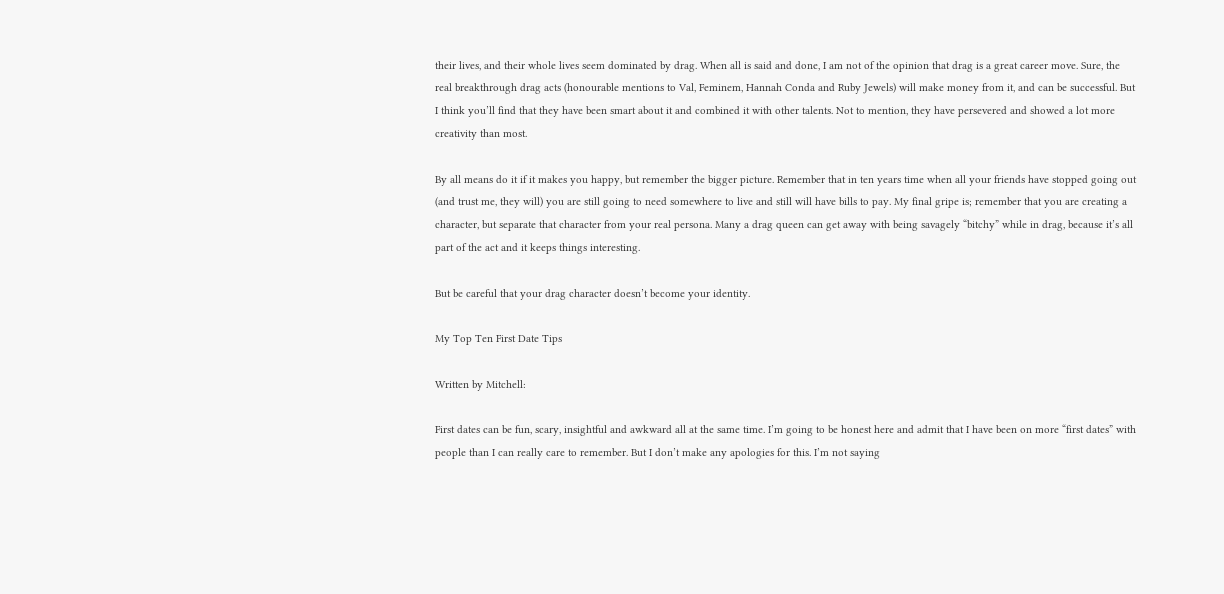their lives, and their whole lives seem dominated by drag. When all is said and done, I am not of the opinion that drag is a great career move. Sure, the real breakthrough drag acts (honourable mentions to Val, Feminem, Hannah Conda and Ruby Jewels) will make money from it, and can be successful. But I think you’ll find that they have been smart about it and combined it with other talents. Not to mention, they have persevered and showed a lot more creativity than most.

By all means do it if it makes you happy, but remember the bigger picture. Remember that in ten years time when all your friends have stopped going out (and trust me, they will) you are still going to need somewhere to live and still will have bills to pay. My final gripe is; remember that you are creating a character, but separate that character from your real persona. Many a drag queen can get away with being savagely “bitchy” while in drag, because it’s all part of the act and it keeps things interesting.

But be careful that your drag character doesn’t become your identity.

My Top Ten First Date Tips

Written by Mitchell:

First dates can be fun, scary, insightful and awkward all at the same time. I’m going to be honest here and admit that I have been on more “first dates” with people than I can really care to remember. But I don’t make any apologies for this. I’m not saying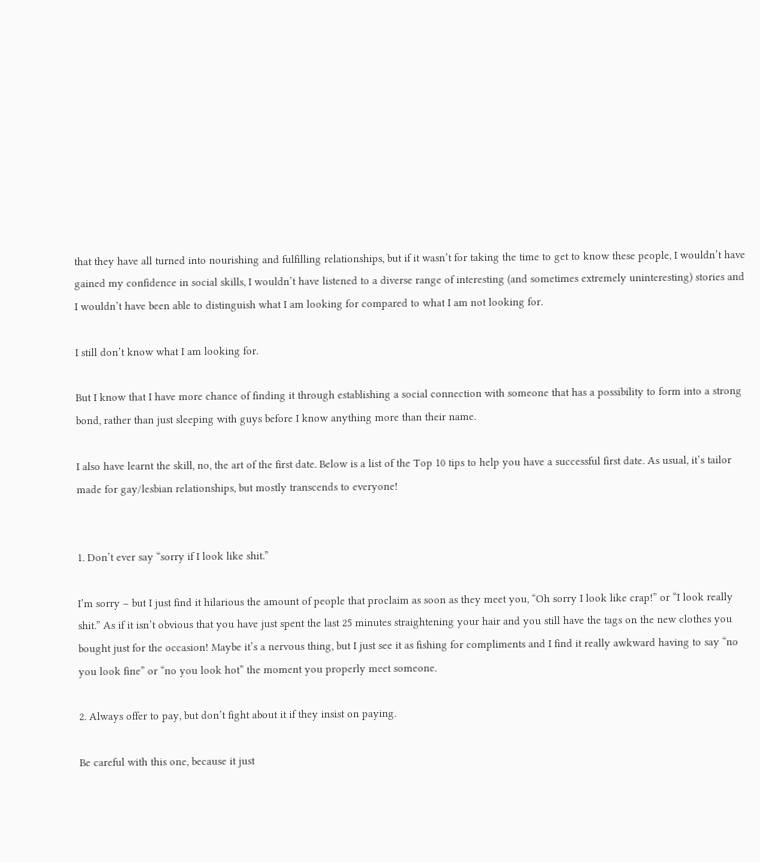that they have all turned into nourishing and fulfilling relationships, but if it wasn’t for taking the time to get to know these people, I wouldn’t have gained my confidence in social skills, I wouldn’t have listened to a diverse range of interesting (and sometimes extremely uninteresting) stories and I wouldn’t have been able to distinguish what I am looking for compared to what I am not looking for.

I still don’t know what I am looking for.

But I know that I have more chance of finding it through establishing a social connection with someone that has a possibility to form into a strong bond, rather than just sleeping with guys before I know anything more than their name.

I also have learnt the skill, no, the art of the first date. Below is a list of the Top 10 tips to help you have a successful first date. As usual, it’s tailor made for gay/lesbian relationships, but mostly transcends to everyone!


1. Don’t ever say “sorry if I look like shit.”

I’m sorry – but I just find it hilarious the amount of people that proclaim as soon as they meet you, “Oh sorry I look like crap!” or “I look really shit.” As if it isn’t obvious that you have just spent the last 25 minutes straightening your hair and you still have the tags on the new clothes you bought just for the occasion! Maybe it’s a nervous thing, but I just see it as fishing for compliments and I find it really awkward having to say “no you look fine” or “no you look hot” the moment you properly meet someone.

2. Always offer to pay, but don’t fight about it if they insist on paying.

Be careful with this one, because it just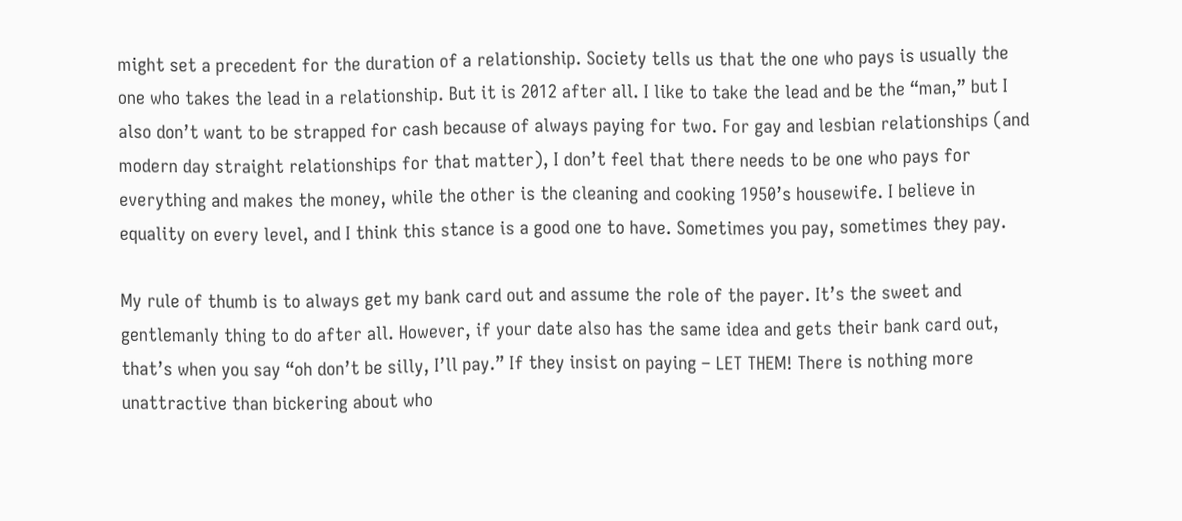might set a precedent for the duration of a relationship. Society tells us that the one who pays is usually the one who takes the lead in a relationship. But it is 2012 after all. I like to take the lead and be the “man,” but I also don’t want to be strapped for cash because of always paying for two. For gay and lesbian relationships (and modern day straight relationships for that matter), I don’t feel that there needs to be one who pays for everything and makes the money, while the other is the cleaning and cooking 1950’s housewife. I believe in equality on every level, and I think this stance is a good one to have. Sometimes you pay, sometimes they pay.

My rule of thumb is to always get my bank card out and assume the role of the payer. It’s the sweet and gentlemanly thing to do after all. However, if your date also has the same idea and gets their bank card out, that’s when you say “oh don’t be silly, I’ll pay.” If they insist on paying – LET THEM! There is nothing more unattractive than bickering about who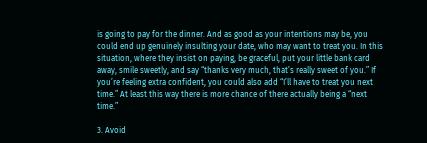is going to pay for the dinner. And as good as your intentions may be, you could end up genuinely insulting your date, who may want to treat you. In this situation, where they insist on paying, be graceful, put your little bank card away, smile sweetly, and say “thanks very much, that’s really sweet of you.” If you’re feeling extra confident, you could also add “I’ll have to treat you next time.” At least this way there is more chance of there actually being a “next time.”

3. Avoid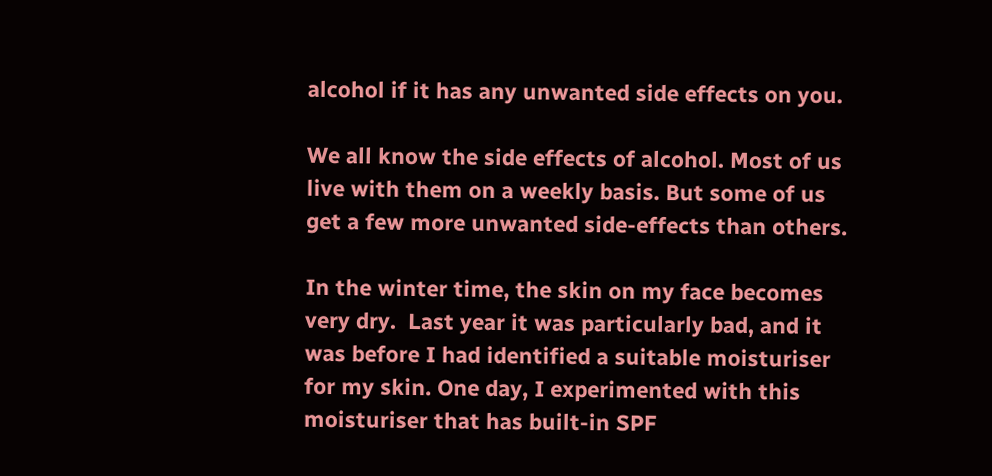alcohol if it has any unwanted side effects on you.

We all know the side effects of alcohol. Most of us live with them on a weekly basis. But some of us get a few more unwanted side-effects than others.

In the winter time, the skin on my face becomes very dry.  Last year it was particularly bad, and it was before I had identified a suitable moisturiser for my skin. One day, I experimented with this moisturiser that has built-in SPF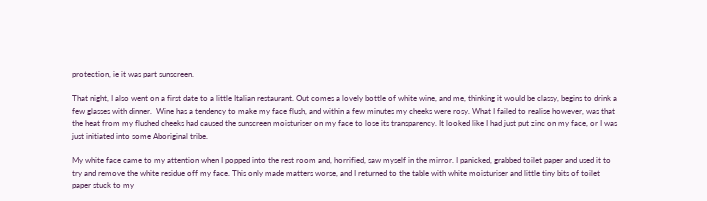protection, ie it was part sunscreen.

That night, I also went on a first date to a little Italian restaurant. Out comes a lovely bottle of white wine, and me, thinking it would be classy, begins to drink a few glasses with dinner.  Wine has a tendency to make my face flush, and within a few minutes my cheeks were rosy. What I failed to realise however, was that the heat from my flushed cheeks had caused the sunscreen moisturiser on my face to lose its transparency. It looked like I had just put zinc on my face, or I was just initiated into some Aboriginal tribe.

My white face came to my attention when I popped into the rest room and, horrified, saw myself in the mirror. I panicked, grabbed toilet paper and used it to try and remove the white residue off my face. This only made matters worse, and I returned to the table with white moisturiser and little tiny bits of toilet paper stuck to my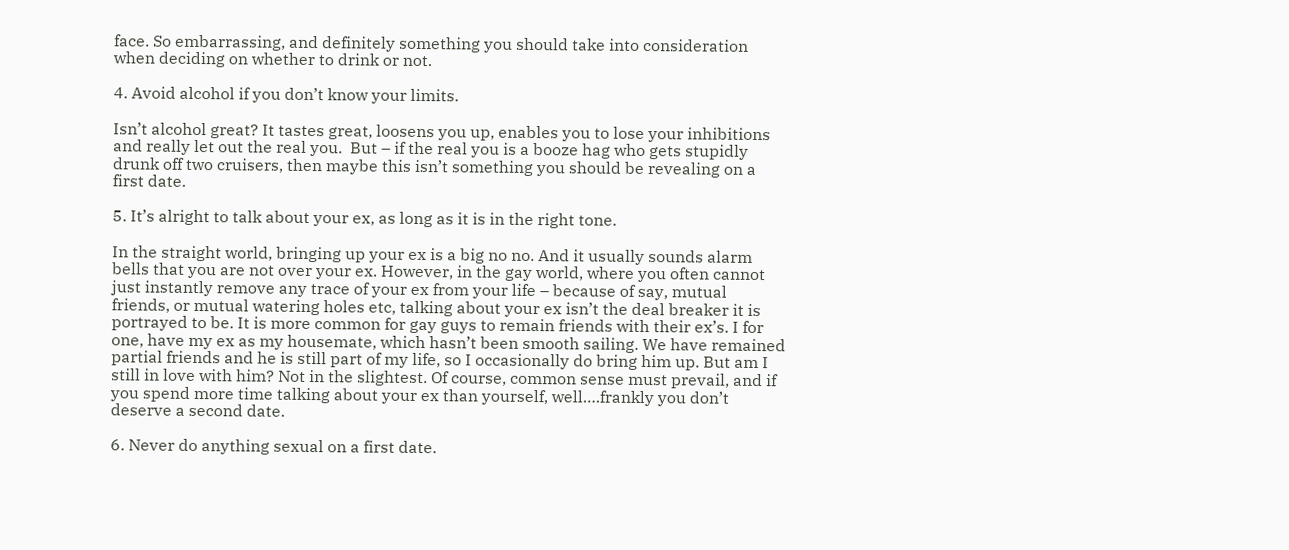face. So embarrassing, and definitely something you should take into consideration when deciding on whether to drink or not.

4. Avoid alcohol if you don’t know your limits.

Isn’t alcohol great? It tastes great, loosens you up, enables you to lose your inhibitions and really let out the real you.  But – if the real you is a booze hag who gets stupidly drunk off two cruisers, then maybe this isn’t something you should be revealing on a first date.

5. It’s alright to talk about your ex, as long as it is in the right tone.

In the straight world, bringing up your ex is a big no no. And it usually sounds alarm bells that you are not over your ex. However, in the gay world, where you often cannot just instantly remove any trace of your ex from your life – because of say, mutual friends, or mutual watering holes etc, talking about your ex isn’t the deal breaker it is portrayed to be. It is more common for gay guys to remain friends with their ex’s. I for one, have my ex as my housemate, which hasn’t been smooth sailing. We have remained partial friends and he is still part of my life, so I occasionally do bring him up. But am I still in love with him? Not in the slightest. Of course, common sense must prevail, and if you spend more time talking about your ex than yourself, well….frankly you don’t deserve a second date.

6. Never do anything sexual on a first date.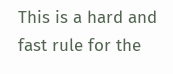This is a hard and fast rule for the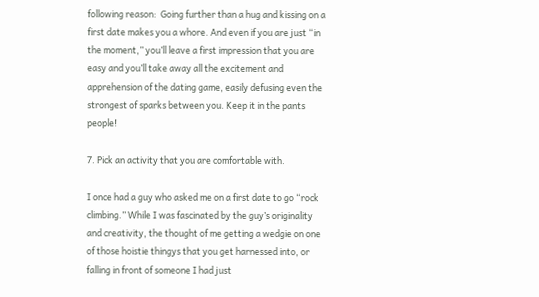following reason:  Going further than a hug and kissing on a first date makes you a whore. And even if you are just “in the moment,” you’ll leave a first impression that you are easy and you’ll take away all the excitement and apprehension of the dating game, easily defusing even the strongest of sparks between you. Keep it in the pants people!

7. Pick an activity that you are comfortable with.

I once had a guy who asked me on a first date to go “rock climbing.” While I was fascinated by the guy’s originality and creativity, the thought of me getting a wedgie on one of those hoistie thingys that you get harnessed into, or falling in front of someone I had just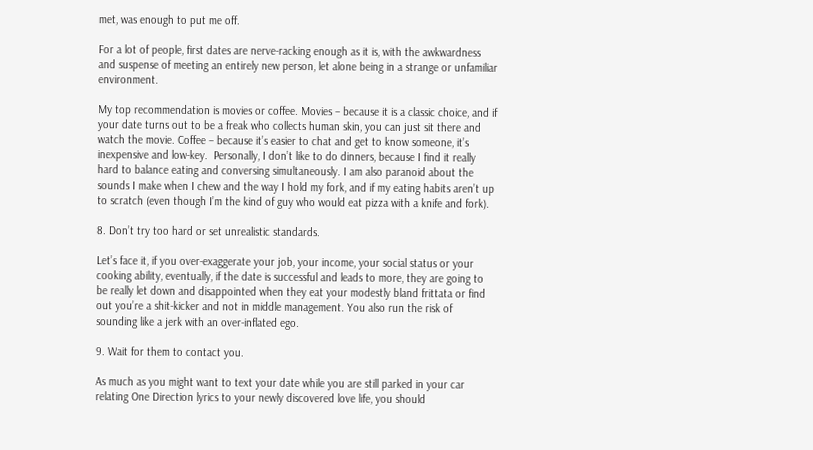met, was enough to put me off.

For a lot of people, first dates are nerve-racking enough as it is, with the awkwardness and suspense of meeting an entirely new person, let alone being in a strange or unfamiliar environment.

My top recommendation is movies or coffee. Movies – because it is a classic choice, and if your date turns out to be a freak who collects human skin, you can just sit there and watch the movie. Coffee – because it’s easier to chat and get to know someone, it’s inexpensive and low-key.  Personally, I don’t like to do dinners, because I find it really hard to balance eating and conversing simultaneously. I am also paranoid about the sounds I make when I chew and the way I hold my fork, and if my eating habits aren’t up to scratch (even though I’m the kind of guy who would eat pizza with a knife and fork).

8. Don’t try too hard or set unrealistic standards.

Let’s face it, if you over-exaggerate your job, your income, your social status or your cooking ability, eventually, if the date is successful and leads to more, they are going to be really let down and disappointed when they eat your modestly bland frittata or find out you’re a shit-kicker and not in middle management. You also run the risk of sounding like a jerk with an over-inflated ego.

9. Wait for them to contact you.

As much as you might want to text your date while you are still parked in your car relating One Direction lyrics to your newly discovered love life, you should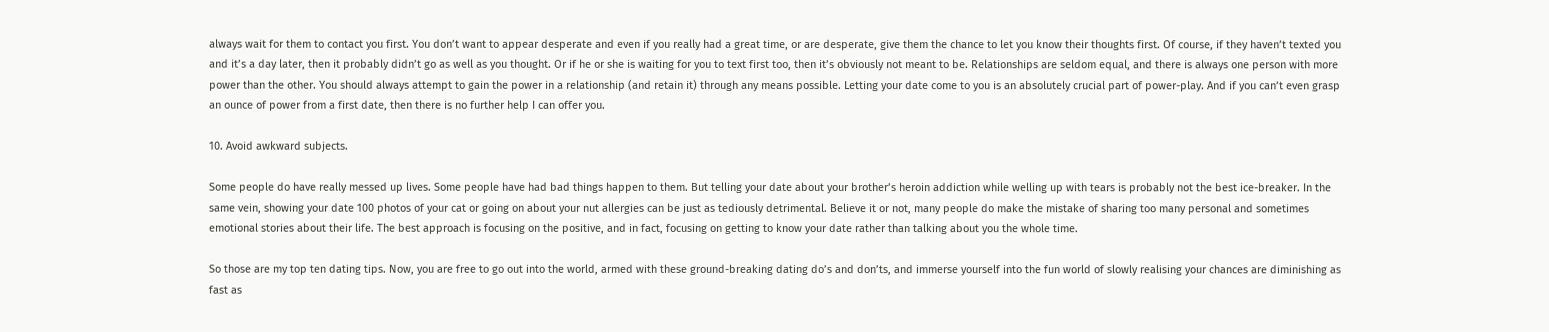always wait for them to contact you first. You don’t want to appear desperate and even if you really had a great time, or are desperate, give them the chance to let you know their thoughts first. Of course, if they haven’t texted you and it’s a day later, then it probably didn’t go as well as you thought. Or if he or she is waiting for you to text first too, then it’s obviously not meant to be. Relationships are seldom equal, and there is always one person with more power than the other. You should always attempt to gain the power in a relationship (and retain it) through any means possible. Letting your date come to you is an absolutely crucial part of power-play. And if you can’t even grasp an ounce of power from a first date, then there is no further help I can offer you.

10. Avoid awkward subjects.

Some people do have really messed up lives. Some people have had bad things happen to them. But telling your date about your brother’s heroin addiction while welling up with tears is probably not the best ice-breaker. In the same vein, showing your date 100 photos of your cat or going on about your nut allergies can be just as tediously detrimental. Believe it or not, many people do make the mistake of sharing too many personal and sometimes emotional stories about their life. The best approach is focusing on the positive, and in fact, focusing on getting to know your date rather than talking about you the whole time.

So those are my top ten dating tips. Now, you are free to go out into the world, armed with these ground-breaking dating do’s and don’ts, and immerse yourself into the fun world of slowly realising your chances are diminishing as fast as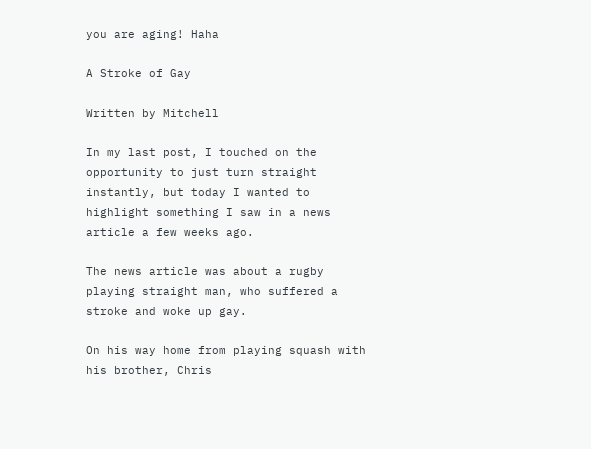you are aging! Haha

A Stroke of Gay

Written by Mitchell

In my last post, I touched on the opportunity to just turn straight instantly, but today I wanted to highlight something I saw in a news article a few weeks ago.

The news article was about a rugby playing straight man, who suffered a stroke and woke up gay.

On his way home from playing squash with his brother, Chris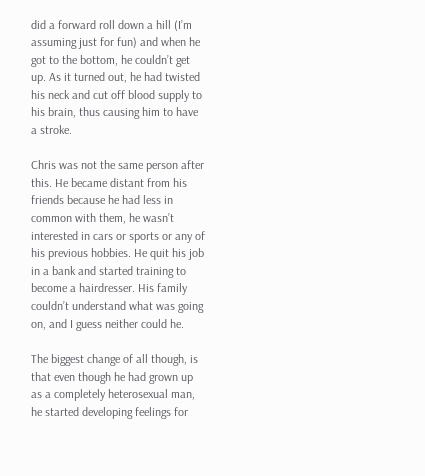did a forward roll down a hill (I’m assuming just for fun) and when he got to the bottom, he couldn’t get up. As it turned out, he had twisted his neck and cut off blood supply to his brain, thus causing him to have a stroke.

Chris was not the same person after this. He became distant from his friends because he had less in common with them, he wasn’t interested in cars or sports or any of his previous hobbies. He quit his job in a bank and started training to become a hairdresser. His family couldn’t understand what was going on, and I guess neither could he.

The biggest change of all though, is that even though he had grown up as a completely heterosexual man, he started developing feelings for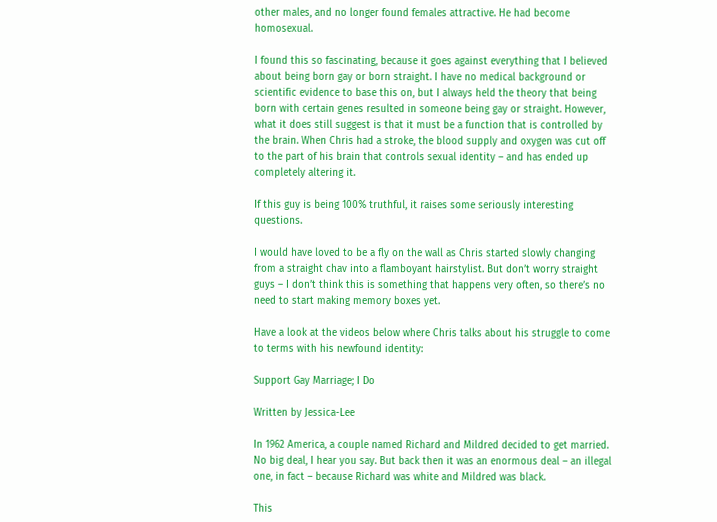other males, and no longer found females attractive. He had become homosexual.

I found this so fascinating, because it goes against everything that I believed about being born gay or born straight. I have no medical background or scientific evidence to base this on, but I always held the theory that being born with certain genes resulted in someone being gay or straight. However, what it does still suggest is that it must be a function that is controlled by the brain. When Chris had a stroke, the blood supply and oxygen was cut off to the part of his brain that controls sexual identity – and has ended up completely altering it.

If this guy is being 100% truthful, it raises some seriously interesting questions.

I would have loved to be a fly on the wall as Chris started slowly changing from a straight chav into a flamboyant hairstylist. But don’t worry straight guys – I don’t think this is something that happens very often, so there’s no need to start making memory boxes yet.

Have a look at the videos below where Chris talks about his struggle to come to terms with his newfound identity:

Support Gay Marriage; I Do

Written by Jessica-Lee

In 1962 America, a couple named Richard and Mildred decided to get married. No big deal, I hear you say. But back then it was an enormous deal – an illegal one, in fact – because Richard was white and Mildred was black.

This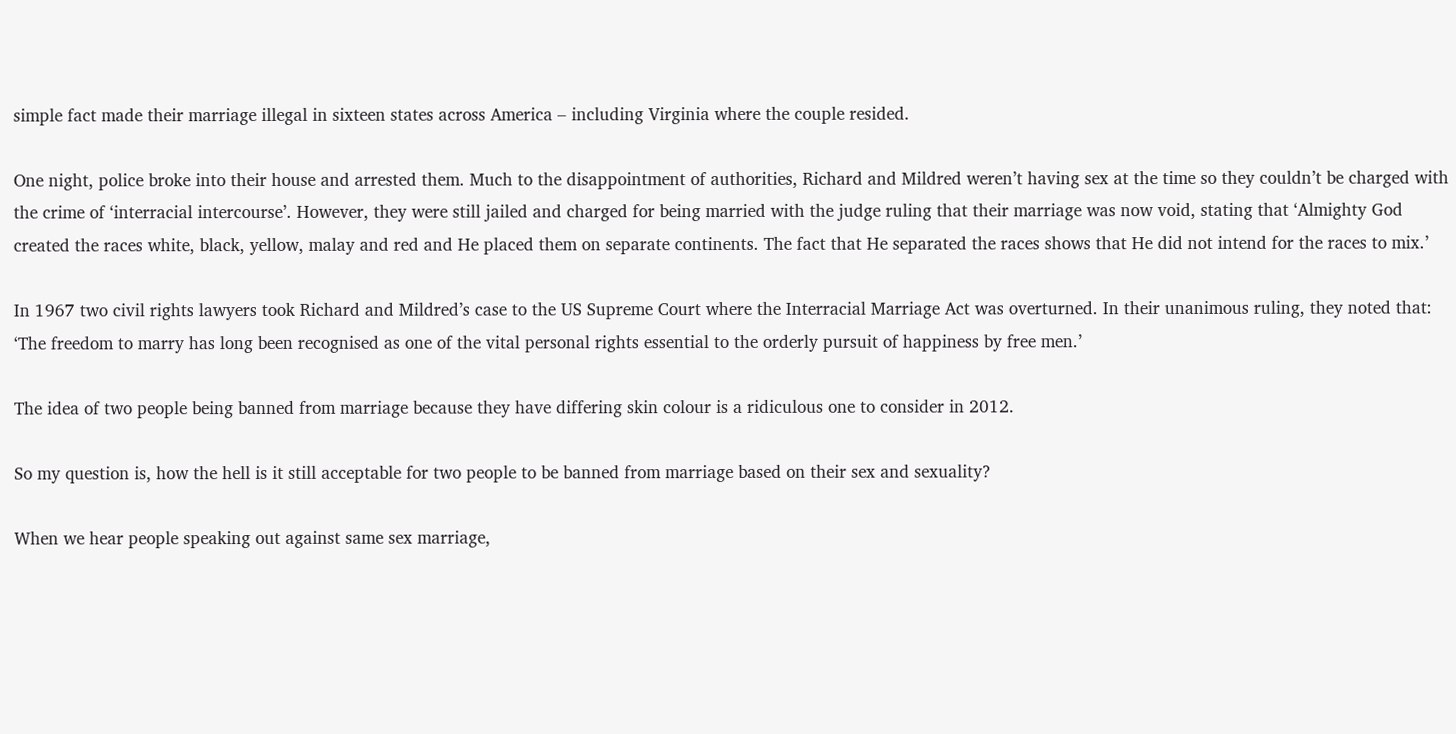simple fact made their marriage illegal in sixteen states across America – including Virginia where the couple resided.

One night, police broke into their house and arrested them. Much to the disappointment of authorities, Richard and Mildred weren’t having sex at the time so they couldn’t be charged with the crime of ‘interracial intercourse’. However, they were still jailed and charged for being married with the judge ruling that their marriage was now void, stating that ‘Almighty God created the races white, black, yellow, malay and red and He placed them on separate continents. The fact that He separated the races shows that He did not intend for the races to mix.’

In 1967 two civil rights lawyers took Richard and Mildred’s case to the US Supreme Court where the Interracial Marriage Act was overturned. In their unanimous ruling, they noted that: ‘The freedom to marry has long been recognised as one of the vital personal rights essential to the orderly pursuit of happiness by free men.’

The idea of two people being banned from marriage because they have differing skin colour is a ridiculous one to consider in 2012.

So my question is, how the hell is it still acceptable for two people to be banned from marriage based on their sex and sexuality?

When we hear people speaking out against same sex marriage,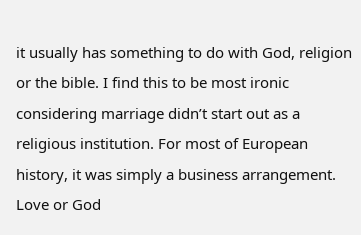it usually has something to do with God, religion or the bible. I find this to be most ironic considering marriage didn’t start out as a religious institution. For most of European history, it was simply a business arrangement. Love or God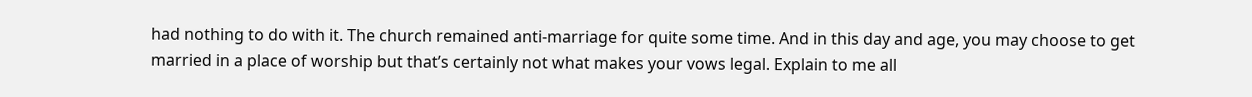had nothing to do with it. The church remained anti-marriage for quite some time. And in this day and age, you may choose to get married in a place of worship but that’s certainly not what makes your vows legal. Explain to me all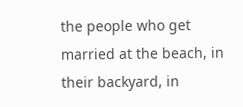the people who get married at the beach, in their backyard, in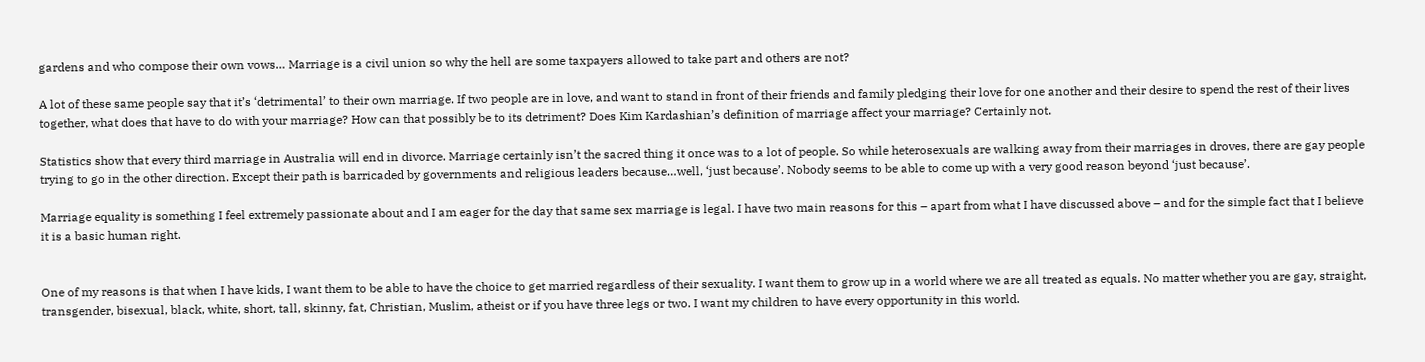gardens and who compose their own vows… Marriage is a civil union so why the hell are some taxpayers allowed to take part and others are not?

A lot of these same people say that it’s ‘detrimental’ to their own marriage. If two people are in love, and want to stand in front of their friends and family pledging their love for one another and their desire to spend the rest of their lives together, what does that have to do with your marriage? How can that possibly be to its detriment? Does Kim Kardashian’s definition of marriage affect your marriage? Certainly not.

Statistics show that every third marriage in Australia will end in divorce. Marriage certainly isn’t the sacred thing it once was to a lot of people. So while heterosexuals are walking away from their marriages in droves, there are gay people trying to go in the other direction. Except their path is barricaded by governments and religious leaders because…well, ‘just because’. Nobody seems to be able to come up with a very good reason beyond ‘just because’.

Marriage equality is something I feel extremely passionate about and I am eager for the day that same sex marriage is legal. I have two main reasons for this – apart from what I have discussed above – and for the simple fact that I believe it is a basic human right.


One of my reasons is that when I have kids, I want them to be able to have the choice to get married regardless of their sexuality. I want them to grow up in a world where we are all treated as equals. No matter whether you are gay, straight, transgender, bisexual, black, white, short, tall, skinny, fat, Christian, Muslim, atheist or if you have three legs or two. I want my children to have every opportunity in this world.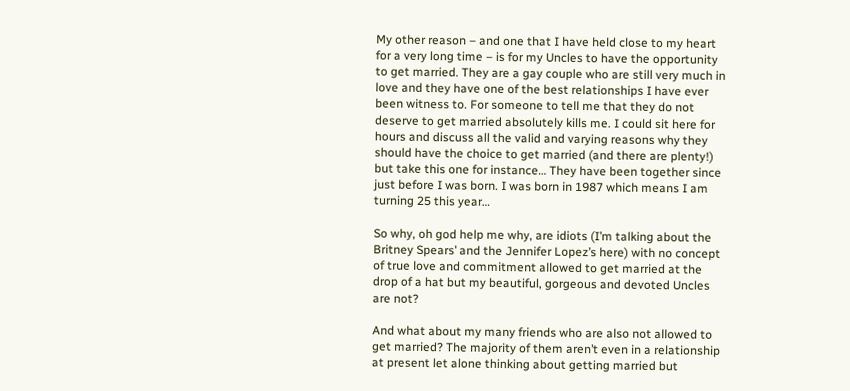My other reason – and one that I have held close to my heart for a very long time – is for my Uncles to have the opportunity to get married. They are a gay couple who are still very much in love and they have one of the best relationships I have ever been witness to. For someone to tell me that they do not deserve to get married absolutely kills me. I could sit here for hours and discuss all the valid and varying reasons why they should have the choice to get married (and there are plenty!) but take this one for instance… They have been together since just before I was born. I was born in 1987 which means I am turning 25 this year…

So why, oh god help me why, are idiots (I’m talking about the Britney Spears’ and the Jennifer Lopez’s here) with no concept of true love and commitment allowed to get married at the drop of a hat but my beautiful, gorgeous and devoted Uncles are not?

And what about my many friends who are also not allowed to get married? The majority of them aren’t even in a relationship at present let alone thinking about getting married but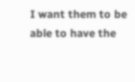I want them to be able to have the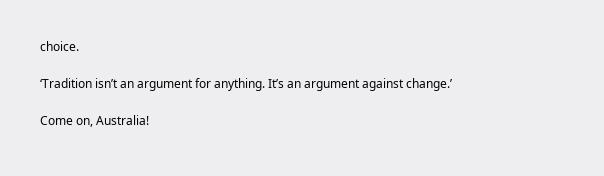choice.

‘Tradition isn’t an argument for anything. It’s an argument against change.’

Come on, Australia!